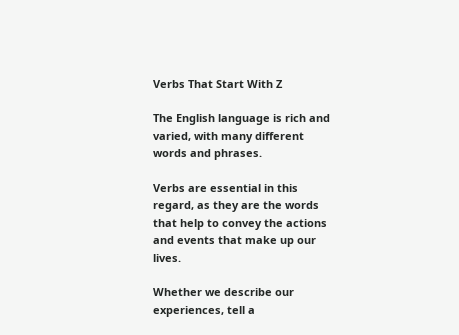Verbs That Start With Z

The English language is rich and varied, with many different words and phrases.

Verbs are essential in this regard, as they are the words that help to convey the actions and events that make up our lives.

Whether we describe our experiences, tell a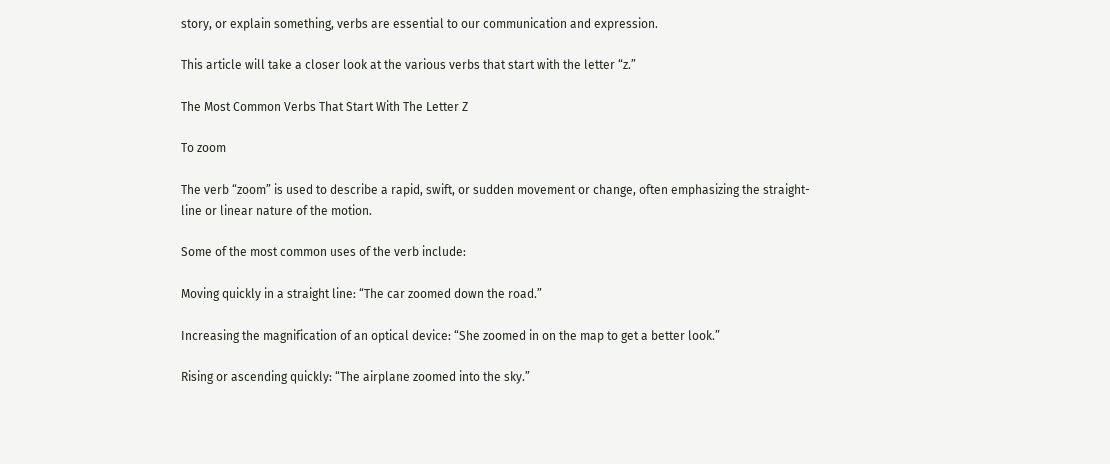story, or explain something, verbs are essential to our communication and expression.

This article will take a closer look at the various verbs that start with the letter “z.”

The Most Common Verbs That Start With The Letter Z

To zoom

The verb “zoom” is used to describe a rapid, swift, or sudden movement or change, often emphasizing the straight-line or linear nature of the motion.

Some of the most common uses of the verb include:

Moving quickly in a straight line: “The car zoomed down the road.”

Increasing the magnification of an optical device: “She zoomed in on the map to get a better look.”

Rising or ascending quickly: “The airplane zoomed into the sky.”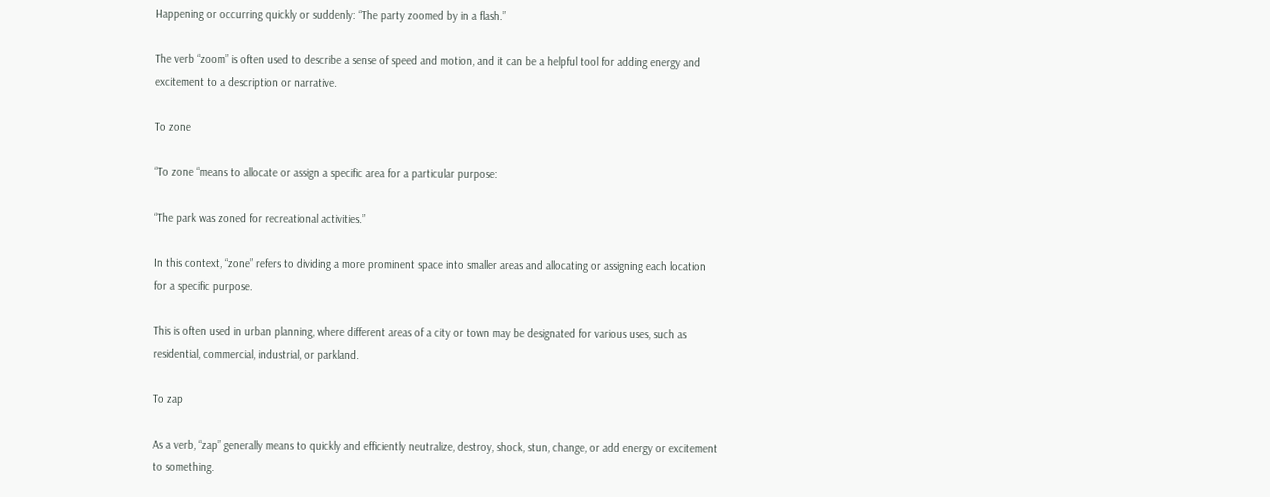Happening or occurring quickly or suddenly: “The party zoomed by in a flash.”

The verb “zoom” is often used to describe a sense of speed and motion, and it can be a helpful tool for adding energy and excitement to a description or narrative.

To zone

“To zone “means to allocate or assign a specific area for a particular purpose:

“The park was zoned for recreational activities.”

In this context, “zone” refers to dividing a more prominent space into smaller areas and allocating or assigning each location for a specific purpose.

This is often used in urban planning, where different areas of a city or town may be designated for various uses, such as residential, commercial, industrial, or parkland.

To zap

As a verb, “zap” generally means to quickly and efficiently neutralize, destroy, shock, stun, change, or add energy or excitement to something.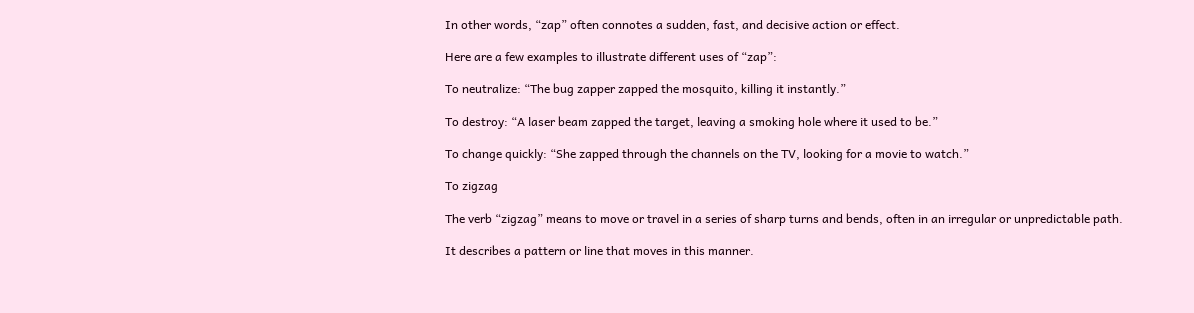In other words, “zap” often connotes a sudden, fast, and decisive action or effect.

Here are a few examples to illustrate different uses of “zap”:

To neutralize: “The bug zapper zapped the mosquito, killing it instantly.”

To destroy: “A laser beam zapped the target, leaving a smoking hole where it used to be.”

To change quickly: “She zapped through the channels on the TV, looking for a movie to watch.”

To zigzag

The verb “zigzag” means to move or travel in a series of sharp turns and bends, often in an irregular or unpredictable path.

It describes a pattern or line that moves in this manner.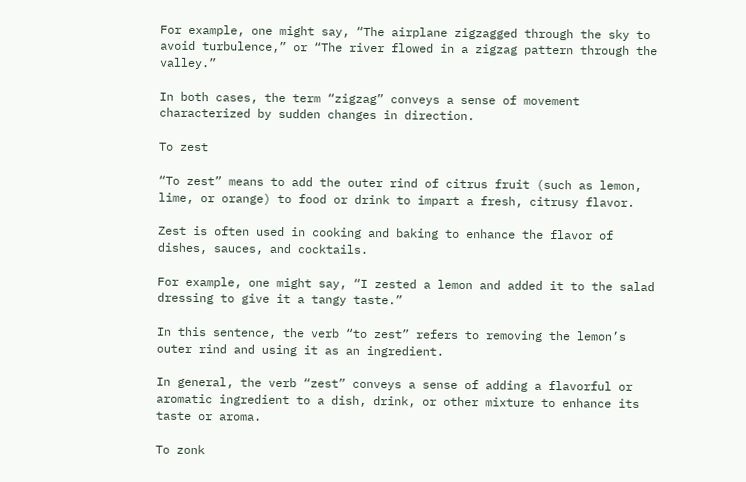For example, one might say, “The airplane zigzagged through the sky to avoid turbulence,” or “The river flowed in a zigzag pattern through the valley.”

In both cases, the term “zigzag” conveys a sense of movement characterized by sudden changes in direction.

To zest

“To zest” means to add the outer rind of citrus fruit (such as lemon, lime, or orange) to food or drink to impart a fresh, citrusy flavor.

Zest is often used in cooking and baking to enhance the flavor of dishes, sauces, and cocktails.

For example, one might say, “I zested a lemon and added it to the salad dressing to give it a tangy taste.”

In this sentence, the verb “to zest” refers to removing the lemon’s outer rind and using it as an ingredient.

In general, the verb “zest” conveys a sense of adding a flavorful or aromatic ingredient to a dish, drink, or other mixture to enhance its taste or aroma.

To zonk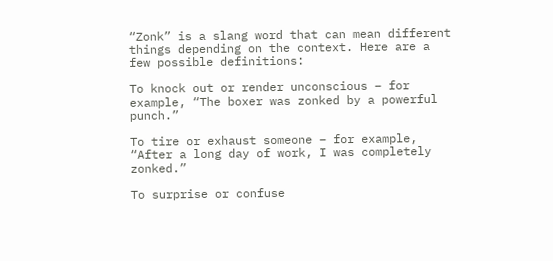“Zonk” is a slang word that can mean different things depending on the context. Here are a few possible definitions:

To knock out or render unconscious – for example, “The boxer was zonked by a powerful punch.”

To tire or exhaust someone – for example, “After a long day of work, I was completely zonked.”

To surprise or confuse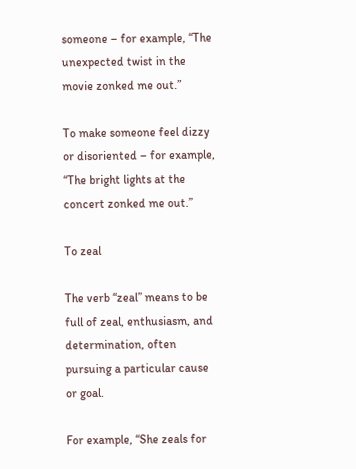someone – for example, “The unexpected twist in the movie zonked me out.”

To make someone feel dizzy or disoriented – for example, “The bright lights at the concert zonked me out.”

To zeal

The verb “zeal” means to be full of zeal, enthusiasm, and determination, often pursuing a particular cause or goal.

For example, “She zeals for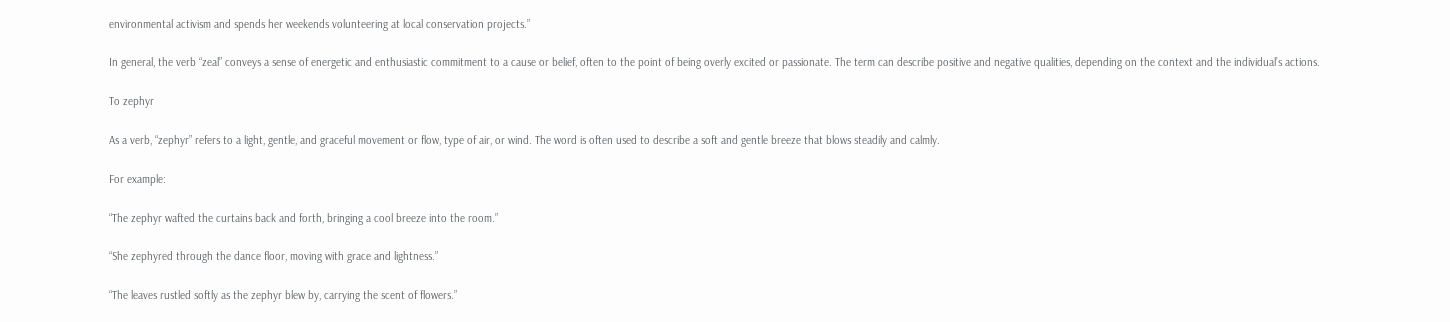environmental activism and spends her weekends volunteering at local conservation projects.”

In general, the verb “zeal” conveys a sense of energetic and enthusiastic commitment to a cause or belief, often to the point of being overly excited or passionate. The term can describe positive and negative qualities, depending on the context and the individual’s actions.

To zephyr

As a verb, “zephyr” refers to a light, gentle, and graceful movement or flow, type of air, or wind. The word is often used to describe a soft and gentle breeze that blows steadily and calmly.

For example:

“The zephyr wafted the curtains back and forth, bringing a cool breeze into the room.”

“She zephyred through the dance floor, moving with grace and lightness.”

“The leaves rustled softly as the zephyr blew by, carrying the scent of flowers.”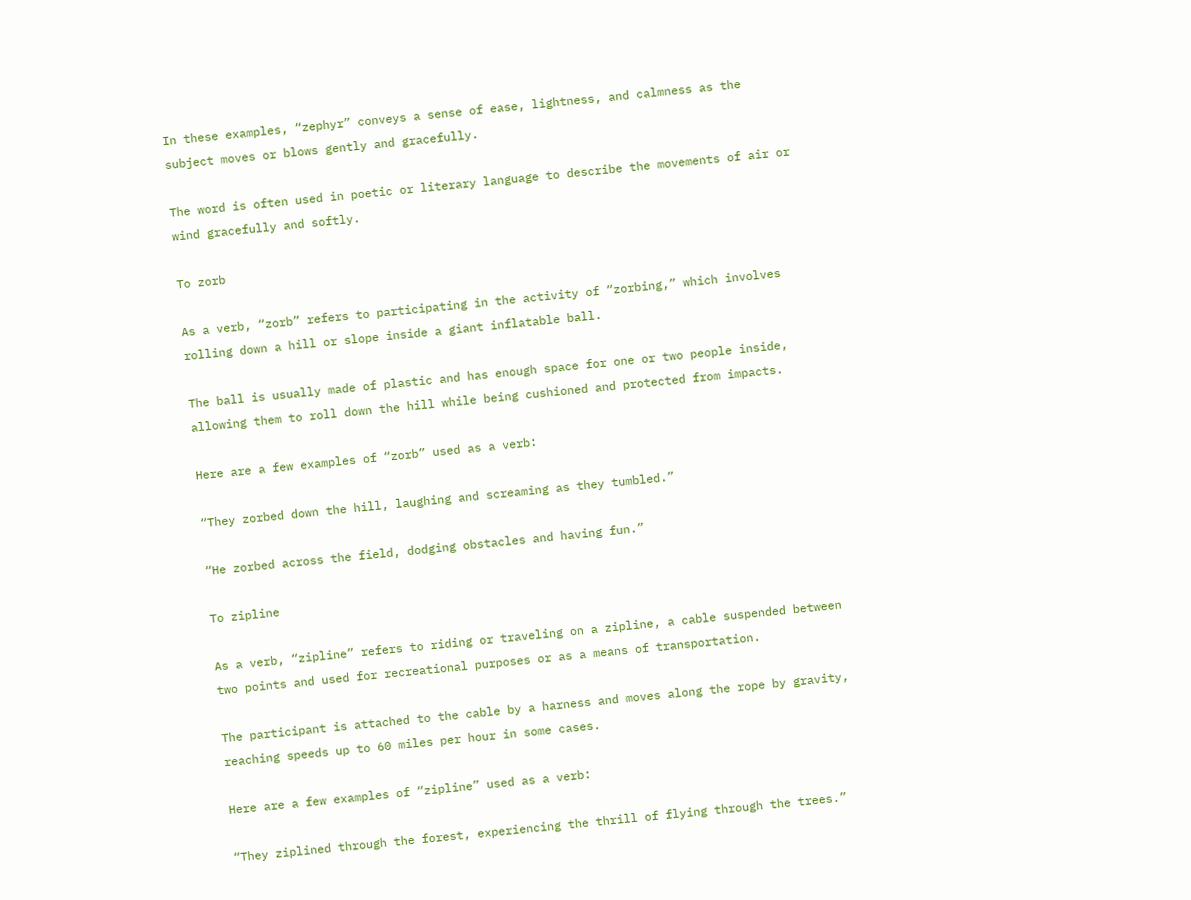In these examples, “zephyr” conveys a sense of ease, lightness, and calmness as the subject moves or blows gently and gracefully.

The word is often used in poetic or literary language to describe the movements of air or wind gracefully and softly.

To zorb

As a verb, “zorb” refers to participating in the activity of “zorbing,” which involves rolling down a hill or slope inside a giant inflatable ball.

The ball is usually made of plastic and has enough space for one or two people inside, allowing them to roll down the hill while being cushioned and protected from impacts.

Here are a few examples of “zorb” used as a verb:

“They zorbed down the hill, laughing and screaming as they tumbled.”

“He zorbed across the field, dodging obstacles and having fun.”

To zipline

As a verb, “zipline” refers to riding or traveling on a zipline, a cable suspended between two points and used for recreational purposes or as a means of transportation.

The participant is attached to the cable by a harness and moves along the rope by gravity, reaching speeds up to 60 miles per hour in some cases.

Here are a few examples of “zipline” used as a verb:

“They ziplined through the forest, experiencing the thrill of flying through the trees.”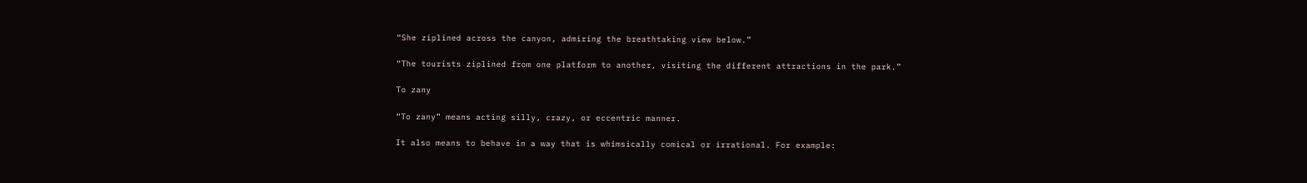“She ziplined across the canyon, admiring the breathtaking view below.”

“The tourists ziplined from one platform to another, visiting the different attractions in the park.”

To zany

“To zany” means acting silly, crazy, or eccentric manner.

It also means to behave in a way that is whimsically comical or irrational. For example: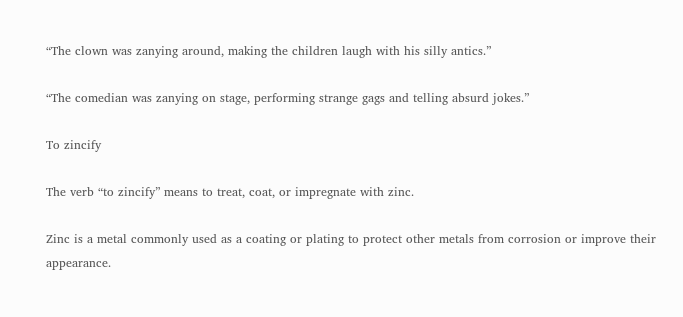“The clown was zanying around, making the children laugh with his silly antics.”

“The comedian was zanying on stage, performing strange gags and telling absurd jokes.”

To zincify

The verb “to zincify” means to treat, coat, or impregnate with zinc.

Zinc is a metal commonly used as a coating or plating to protect other metals from corrosion or improve their appearance.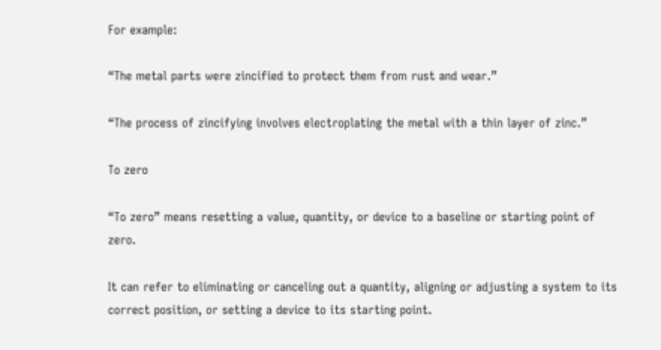For example:

“The metal parts were zincified to protect them from rust and wear.”

“The process of zincifying involves electroplating the metal with a thin layer of zinc.”

To zero

“To zero” means resetting a value, quantity, or device to a baseline or starting point of zero.

It can refer to eliminating or canceling out a quantity, aligning or adjusting a system to its correct position, or setting a device to its starting point.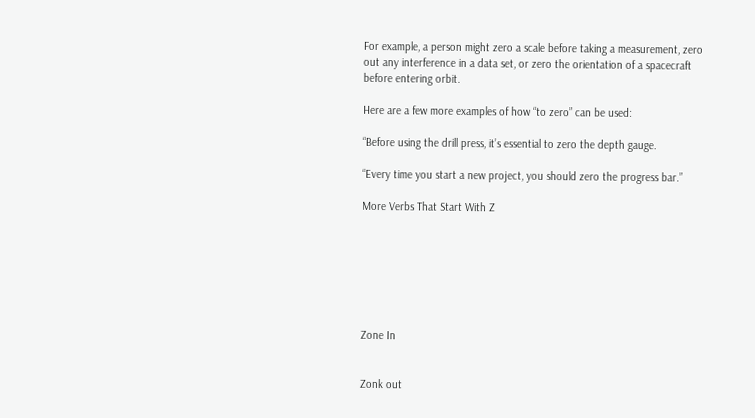For example, a person might zero a scale before taking a measurement, zero out any interference in a data set, or zero the orientation of a spacecraft before entering orbit.

Here are a few more examples of how “to zero” can be used:

“Before using the drill press, it’s essential to zero the depth gauge.

“Every time you start a new project, you should zero the progress bar.”

More Verbs That Start With Z







Zone In


Zonk out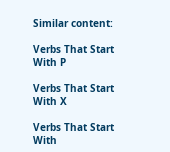Similar content:

Verbs That Start With P

Verbs That Start With X

Verbs That Start With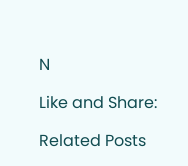N

Like and Share:

Related Posts